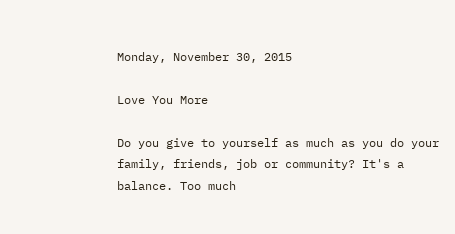Monday, November 30, 2015

Love You More

Do you give to yourself as much as you do your family, friends, job or community? It's a balance. Too much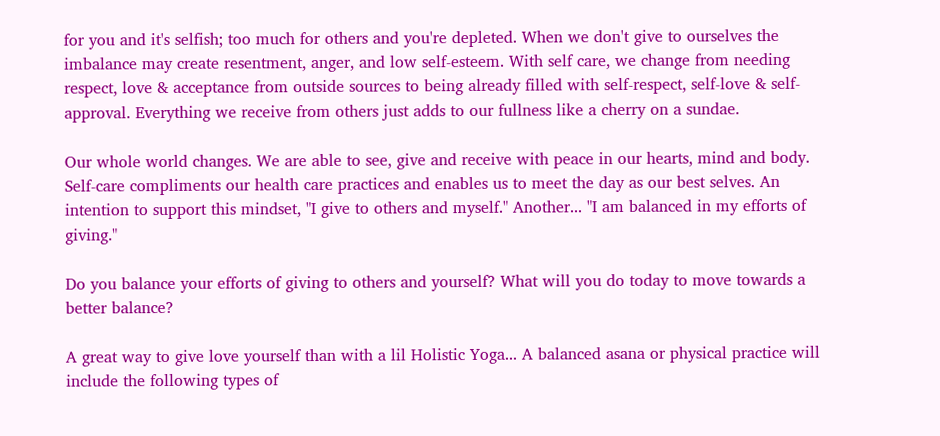for you and it's selfish; too much for others and you're depleted. When we don't give to ourselves the imbalance may create resentment, anger, and low self-esteem. With self care, we change from needing respect, love & acceptance from outside sources to being already filled with self-respect, self-love & self-approval. Everything we receive from others just adds to our fullness like a cherry on a sundae.

Our whole world changes. We are able to see, give and receive with peace in our hearts, mind and body. Self-care compliments our health care practices and enables us to meet the day as our best selves. An intention to support this mindset, "I give to others and myself." Another... "I am balanced in my efforts of giving."

Do you balance your efforts of giving to others and yourself? What will you do today to move towards a better balance?

A great way to give love yourself than with a lil Holistic Yoga... A balanced asana or physical practice will include the following types of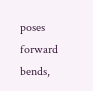poses forward bends,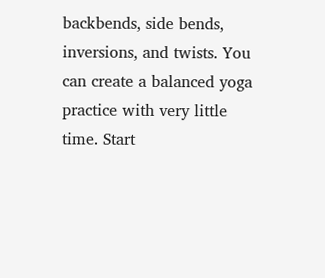backbends, side bends, inversions, and twists. You can create a balanced yoga practice with very little time. Start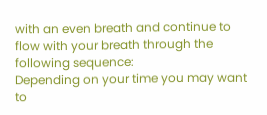with an even breath and continue to flow with your breath through the following sequence:
Depending on your time you may want to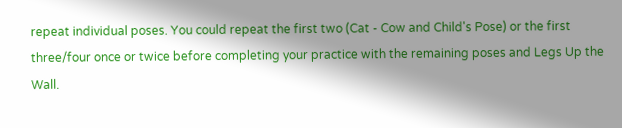repeat individual poses. You could repeat the first two (Cat - Cow and Child's Pose) or the first three/four once or twice before completing your practice with the remaining poses and Legs Up the Wall.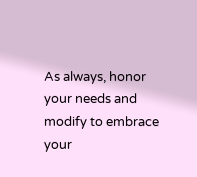As always, honor your needs and modify to embrace your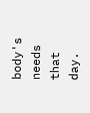body's needs that day.